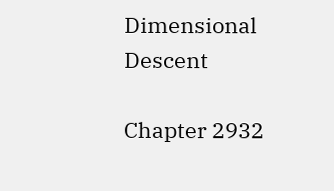Dimensional Descent

Chapter 2932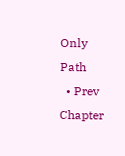Only Path
  • Prev Chapter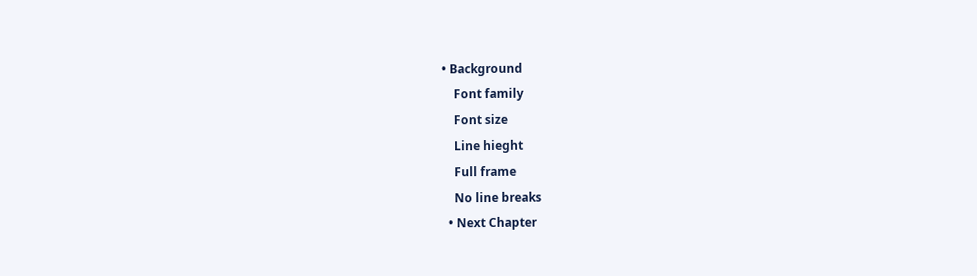• Background
    Font family
    Font size
    Line hieght
    Full frame
    No line breaks
  • Next Chapter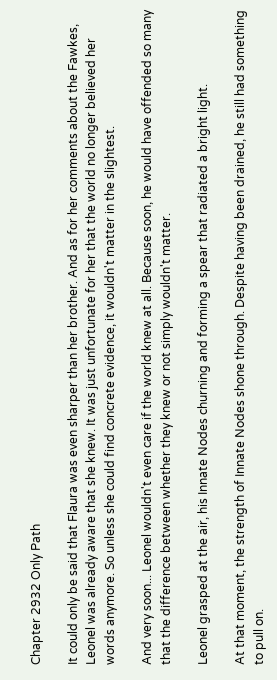Chapter 2932 Only Path

It could only be said that Flaura was even sharper than her brother. And as for her comments about the Fawkes, Leonel was already aware that she knew. It was just unfortunate for her that the world no longer believed her words anymore. So unless she could find concrete evidence, it wouldn't matter in the slightest.

And very soon... Leonel wouldn't even care if the world knew at all. Because soon, he would have offended so many that the difference between whether they knew or not simply wouldn't matter.

Leonel grasped at the air, his Innate Nodes churning and forming a spear that radiated a bright light.

At that moment, the strength of Innate Nodes shone through. Despite having been drained, he still had something to pull on.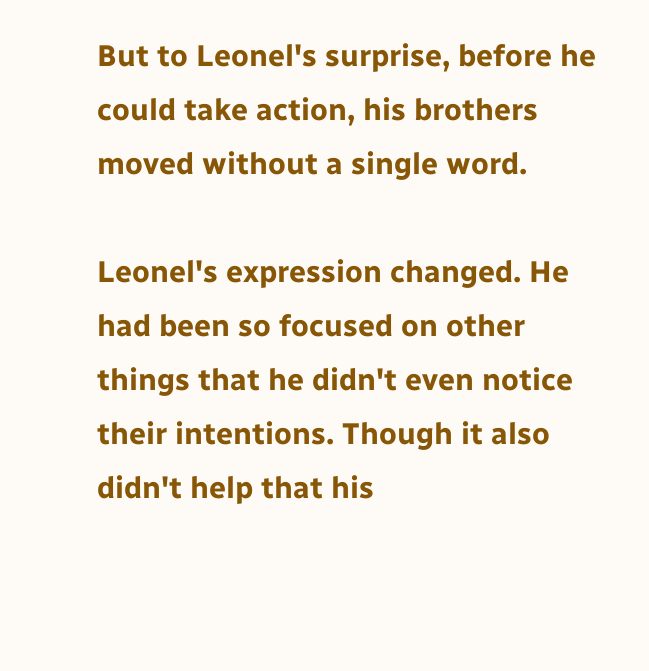But to Leonel's surprise, before he could take action, his brothers moved without a single word.

Leonel's expression changed. He had been so focused on other things that he didn't even notice their intentions. Though it also didn't help that his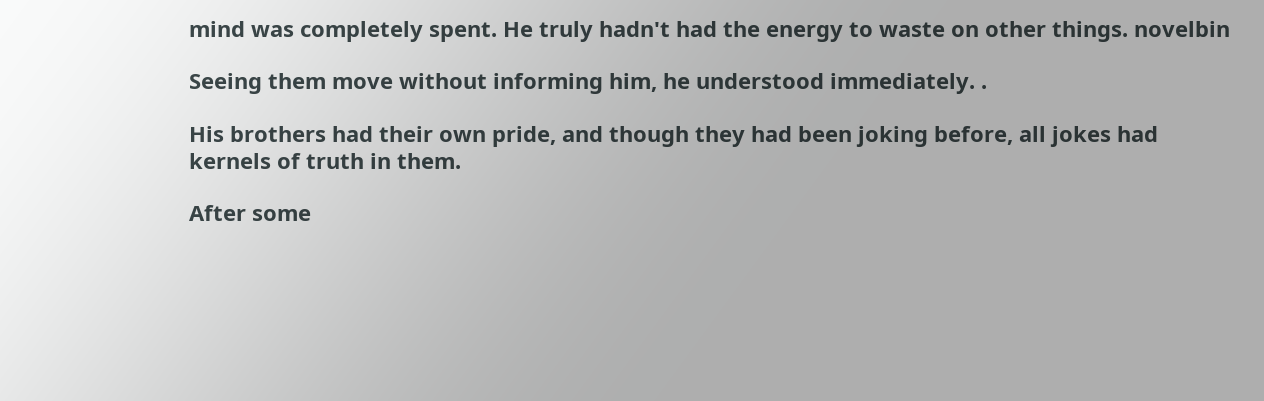mind was completely spent. He truly hadn't had the energy to waste on other things. novelbin

Seeing them move without informing him, he understood immediately. .

His brothers had their own pride, and though they had been joking before, all jokes had kernels of truth in them.

After some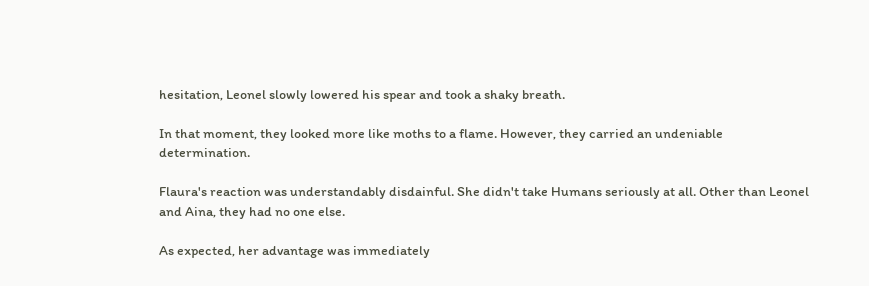hesitation, Leonel slowly lowered his spear and took a shaky breath.

In that moment, they looked more like moths to a flame. However, they carried an undeniable determination.

Flaura's reaction was understandably disdainful. She didn't take Humans seriously at all. Other than Leonel and Aina, they had no one else.

As expected, her advantage was immediately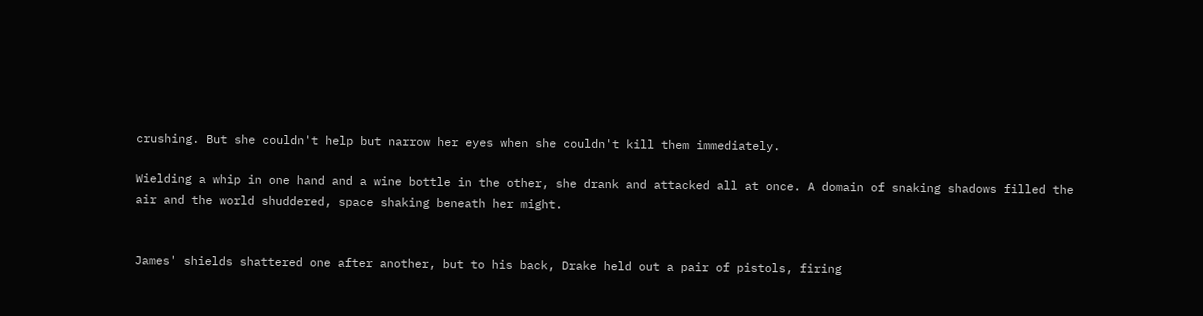crushing. But she couldn't help but narrow her eyes when she couldn't kill them immediately.

Wielding a whip in one hand and a wine bottle in the other, she drank and attacked all at once. A domain of snaking shadows filled the air and the world shuddered, space shaking beneath her might.


James' shields shattered one after another, but to his back, Drake held out a pair of pistols, firing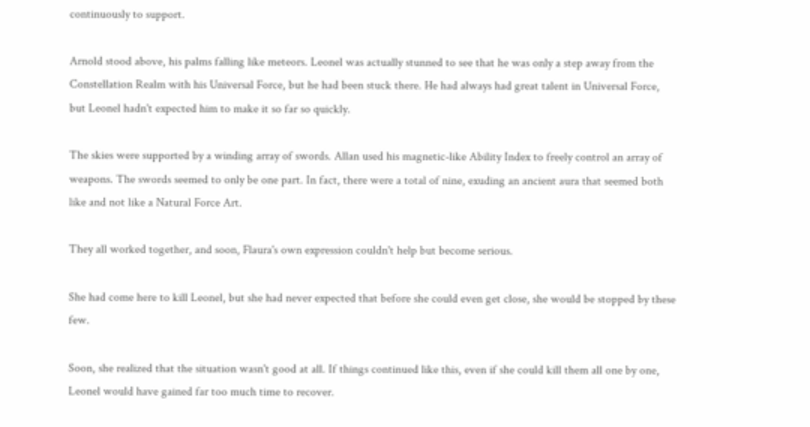continuously to support.

Arnold stood above, his palms falling like meteors. Leonel was actually stunned to see that he was only a step away from the Constellation Realm with his Universal Force, but he had been stuck there. He had always had great talent in Universal Force, but Leonel hadn't expected him to make it so far so quickly.

The skies were supported by a winding array of swords. Allan used his magnetic-like Ability Index to freely control an array of weapons. The swords seemed to only be one part. In fact, there were a total of nine, exuding an ancient aura that seemed both like and not like a Natural Force Art.

They all worked together, and soon, Flaura's own expression couldn't help but become serious.

She had come here to kill Leonel, but she had never expected that before she could even get close, she would be stopped by these few.

Soon, she realized that the situation wasn't good at all. If things continued like this, even if she could kill them all one by one, Leonel would have gained far too much time to recover.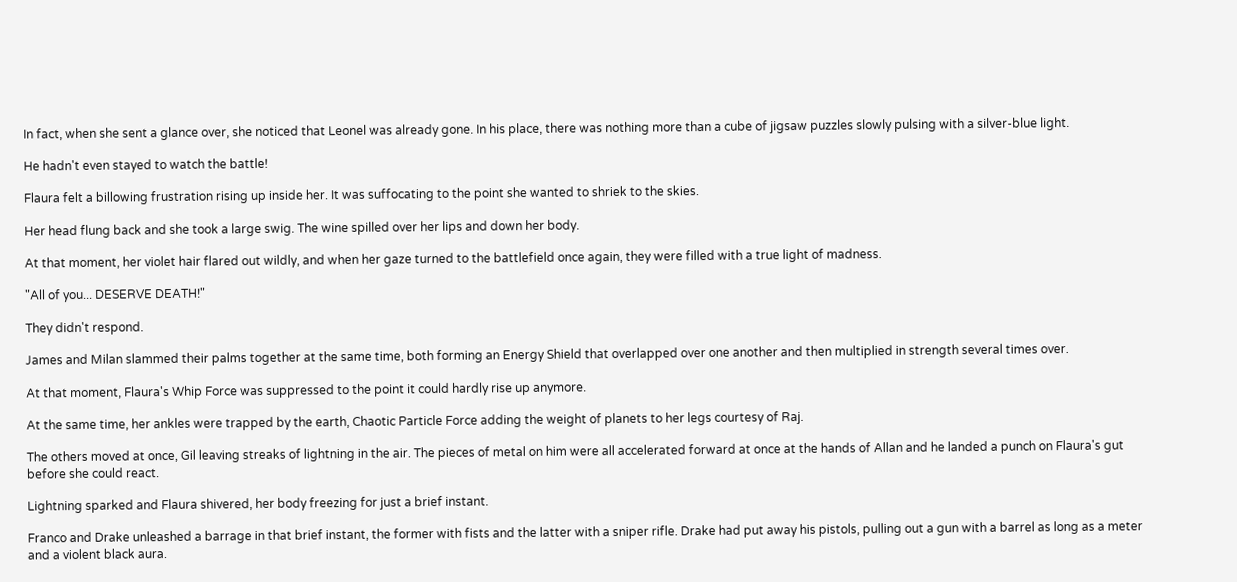In fact, when she sent a glance over, she noticed that Leonel was already gone. In his place, there was nothing more than a cube of jigsaw puzzles slowly pulsing with a silver-blue light.

He hadn't even stayed to watch the battle!

Flaura felt a billowing frustration rising up inside her. It was suffocating to the point she wanted to shriek to the skies.

Her head flung back and she took a large swig. The wine spilled over her lips and down her body.

At that moment, her violet hair flared out wildly, and when her gaze turned to the battlefield once again, they were filled with a true light of madness.

"All of you... DESERVE DEATH!"

They didn't respond.

James and Milan slammed their palms together at the same time, both forming an Energy Shield that overlapped over one another and then multiplied in strength several times over.

At that moment, Flaura's Whip Force was suppressed to the point it could hardly rise up anymore.

At the same time, her ankles were trapped by the earth, Chaotic Particle Force adding the weight of planets to her legs courtesy of Raj.

The others moved at once, Gil leaving streaks of lightning in the air. The pieces of metal on him were all accelerated forward at once at the hands of Allan and he landed a punch on Flaura's gut before she could react.

Lightning sparked and Flaura shivered, her body freezing for just a brief instant.

Franco and Drake unleashed a barrage in that brief instant, the former with fists and the latter with a sniper rifle. Drake had put away his pistols, pulling out a gun with a barrel as long as a meter and a violent black aura.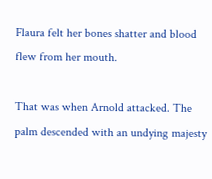Flaura felt her bones shatter and blood flew from her mouth.

That was when Arnold attacked. The palm descended with an undying majesty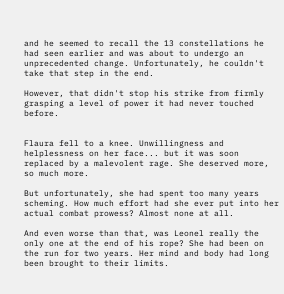and he seemed to recall the 13 constellations he had seen earlier and was about to undergo an unprecedented change. Unfortunately, he couldn't take that step in the end.

However, that didn't stop his strike from firmly grasping a level of power it had never touched before.


Flaura fell to a knee. Unwillingness and helplessness on her face... but it was soon replaced by a malevolent rage. She deserved more, so much more.

But unfortunately, she had spent too many years scheming. How much effort had she ever put into her actual combat prowess? Almost none at all.

And even worse than that, was Leonel really the only one at the end of his rope? She had been on the run for two years. Her mind and body had long been brought to their limits.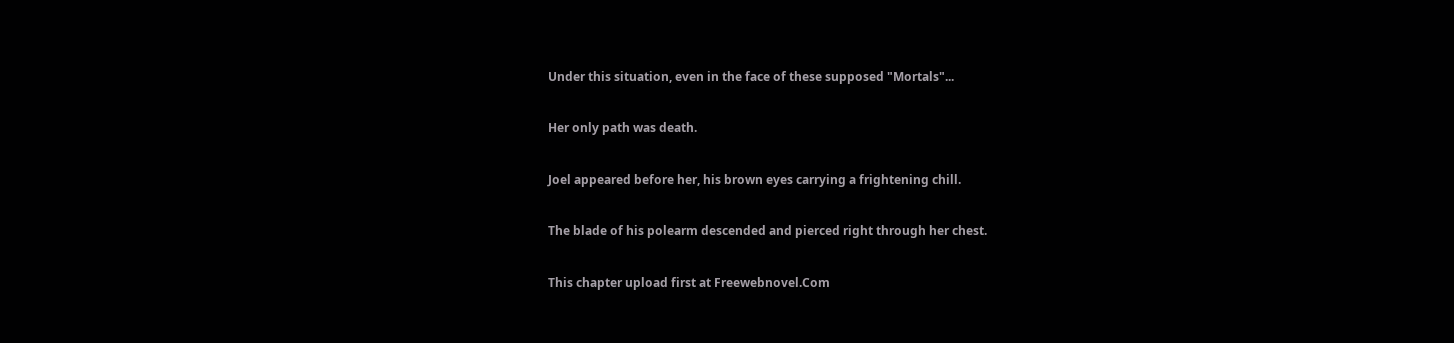Under this situation, even in the face of these supposed "Mortals"...

Her only path was death.

Joel appeared before her, his brown eyes carrying a frightening chill.

The blade of his polearm descended and pierced right through her chest.

This chapter upload first at Freewebnovel.Com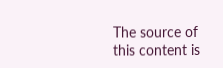The source of this content is